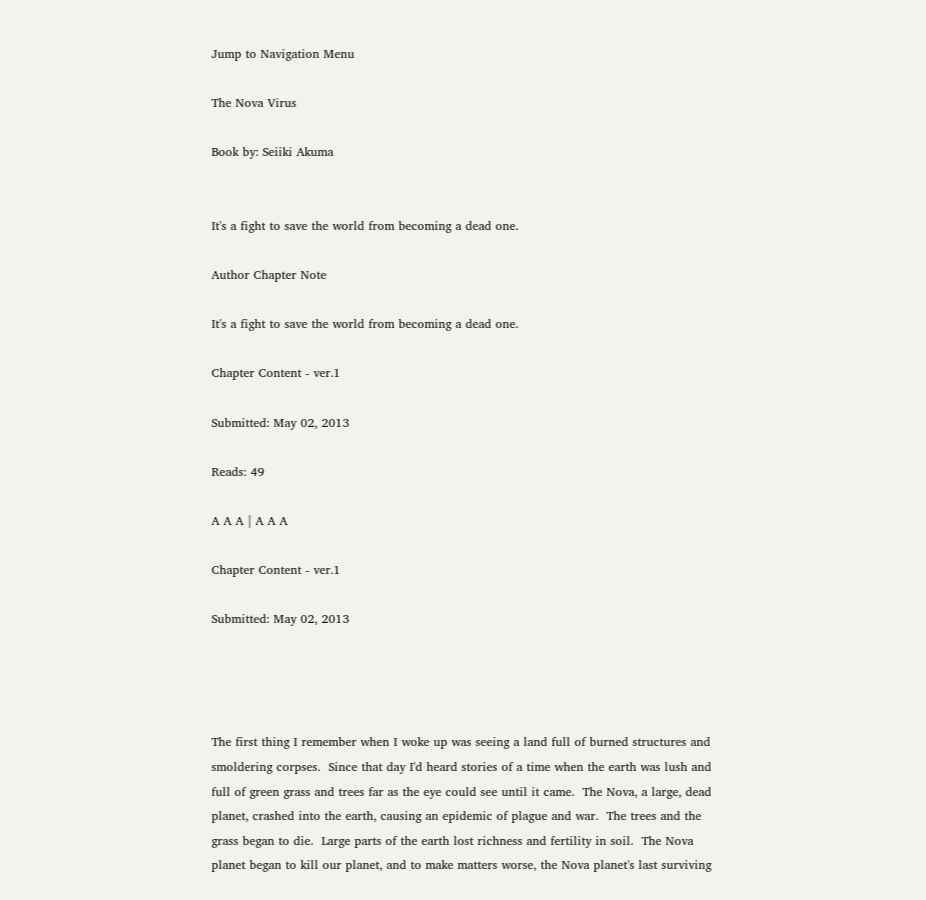Jump to Navigation Menu

The Nova Virus

Book by: Seiiki Akuma


It's a fight to save the world from becoming a dead one.

Author Chapter Note

It's a fight to save the world from becoming a dead one.

Chapter Content - ver.1

Submitted: May 02, 2013

Reads: 49

A A A | A A A

Chapter Content - ver.1

Submitted: May 02, 2013




The first thing I remember when I woke up was seeing a land full of burned structures and smoldering corpses.  Since that day I'd heard stories of a time when the earth was lush and full of green grass and trees far as the eye could see until it came.  The Nova, a large, dead planet, crashed into the earth, causing an epidemic of plague and war.  The trees and the grass began to die.  Large parts of the earth lost richness and fertility in soil.  The Nova planet began to kill our planet, and to make matters worse, the Nova planet's last surviving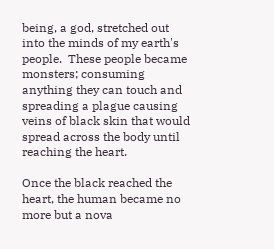being, a god, stretched out into the minds of my earth's people.  These people became monsters; consuming anything they can touch and spreading a plague causing veins of black skin that would spread across the body until reaching the heart.

Once the black reached the heart, the human became no more but a nova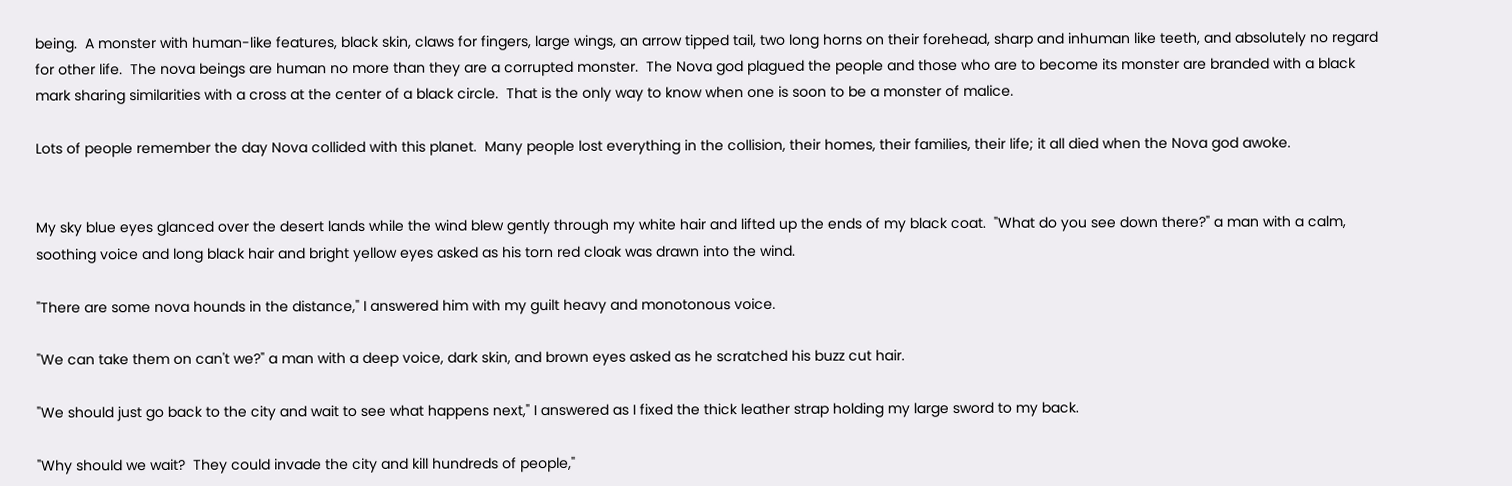being.  A monster with human-like features, black skin, claws for fingers, large wings, an arrow tipped tail, two long horns on their forehead, sharp and inhuman like teeth, and absolutely no regard for other life.  The nova beings are human no more than they are a corrupted monster.  The Nova god plagued the people and those who are to become its monster are branded with a black mark sharing similarities with a cross at the center of a black circle.  That is the only way to know when one is soon to be a monster of malice.

Lots of people remember the day Nova collided with this planet.  Many people lost everything in the collision, their homes, their families, their life; it all died when the Nova god awoke.


My sky blue eyes glanced over the desert lands while the wind blew gently through my white hair and lifted up the ends of my black coat.  "What do you see down there?" a man with a calm, soothing voice and long black hair and bright yellow eyes asked as his torn red cloak was drawn into the wind.

"There are some nova hounds in the distance," I answered him with my guilt heavy and monotonous voice.

"We can take them on can't we?" a man with a deep voice, dark skin, and brown eyes asked as he scratched his buzz cut hair.

"We should just go back to the city and wait to see what happens next," I answered as I fixed the thick leather strap holding my large sword to my back.

"Why should we wait?  They could invade the city and kill hundreds of people,"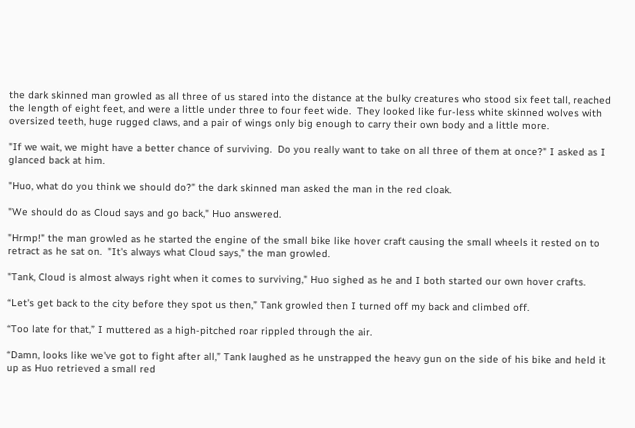the dark skinned man growled as all three of us stared into the distance at the bulky creatures who stood six feet tall, reached the length of eight feet, and were a little under three to four feet wide.  They looked like fur-less white skinned wolves with oversized teeth, huge rugged claws, and a pair of wings only big enough to carry their own body and a little more.

"If we wait, we might have a better chance of surviving.  Do you really want to take on all three of them at once?" I asked as I glanced back at him.

"Huo, what do you think we should do?" the dark skinned man asked the man in the red cloak.

"We should do as Cloud says and go back," Huo answered.

"Hrmp!" the man growled as he started the engine of the small bike like hover craft causing the small wheels it rested on to retract as he sat on.  "It's always what Cloud says," the man growled.

"Tank, Cloud is almost always right when it comes to surviving," Huo sighed as he and I both started our own hover crafts.

“Let's get back to the city before they spot us then,” Tank growled then I turned off my back and climbed off.

“Too late for that,” I muttered as a high-pitched roar rippled through the air.

“Damn, looks like we've got to fight after all,” Tank laughed as he unstrapped the heavy gun on the side of his bike and held it up as Huo retrieved a small red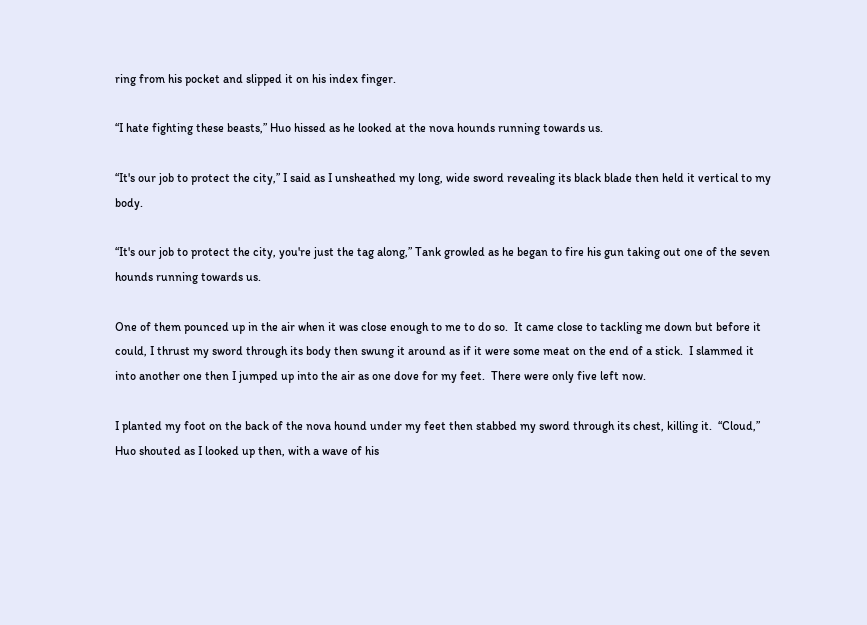ring from his pocket and slipped it on his index finger.

“I hate fighting these beasts,” Huo hissed as he looked at the nova hounds running towards us.

“It's our job to protect the city,” I said as I unsheathed my long, wide sword revealing its black blade then held it vertical to my body.

“It's our job to protect the city, you're just the tag along,” Tank growled as he began to fire his gun taking out one of the seven hounds running towards us.

One of them pounced up in the air when it was close enough to me to do so.  It came close to tackling me down but before it could, I thrust my sword through its body then swung it around as if it were some meat on the end of a stick.  I slammed it into another one then I jumped up into the air as one dove for my feet.  There were only five left now.

I planted my foot on the back of the nova hound under my feet then stabbed my sword through its chest, killing it.  “Cloud,” Huo shouted as I looked up then, with a wave of his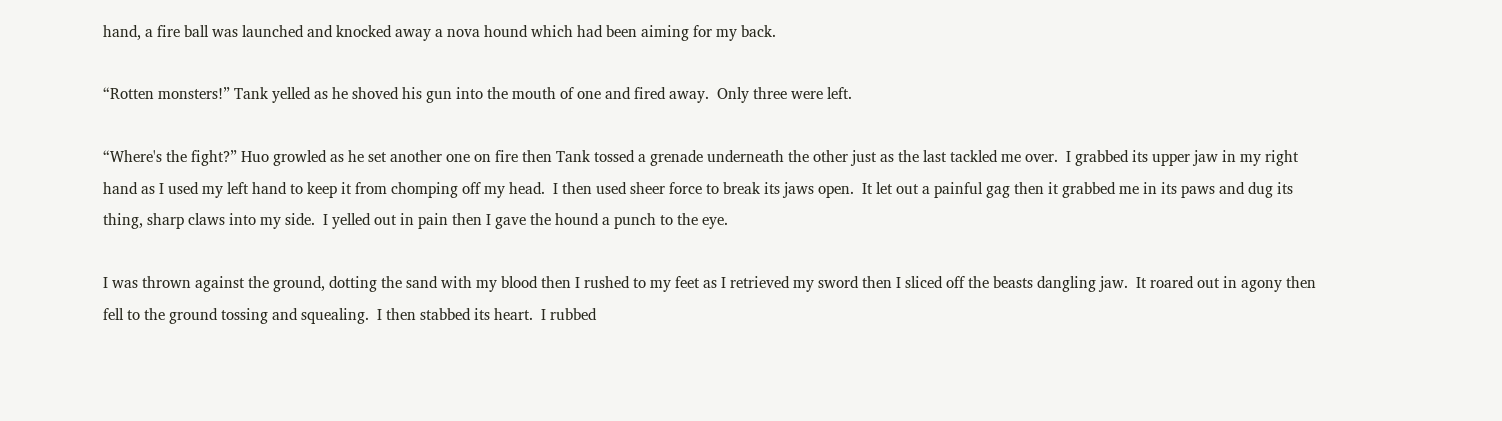hand, a fire ball was launched and knocked away a nova hound which had been aiming for my back.

“Rotten monsters!” Tank yelled as he shoved his gun into the mouth of one and fired away.  Only three were left.

“Where's the fight?” Huo growled as he set another one on fire then Tank tossed a grenade underneath the other just as the last tackled me over.  I grabbed its upper jaw in my right hand as I used my left hand to keep it from chomping off my head.  I then used sheer force to break its jaws open.  It let out a painful gag then it grabbed me in its paws and dug its thing, sharp claws into my side.  I yelled out in pain then I gave the hound a punch to the eye.

I was thrown against the ground, dotting the sand with my blood then I rushed to my feet as I retrieved my sword then I sliced off the beasts dangling jaw.  It roared out in agony then fell to the ground tossing and squealing.  I then stabbed its heart.  I rubbed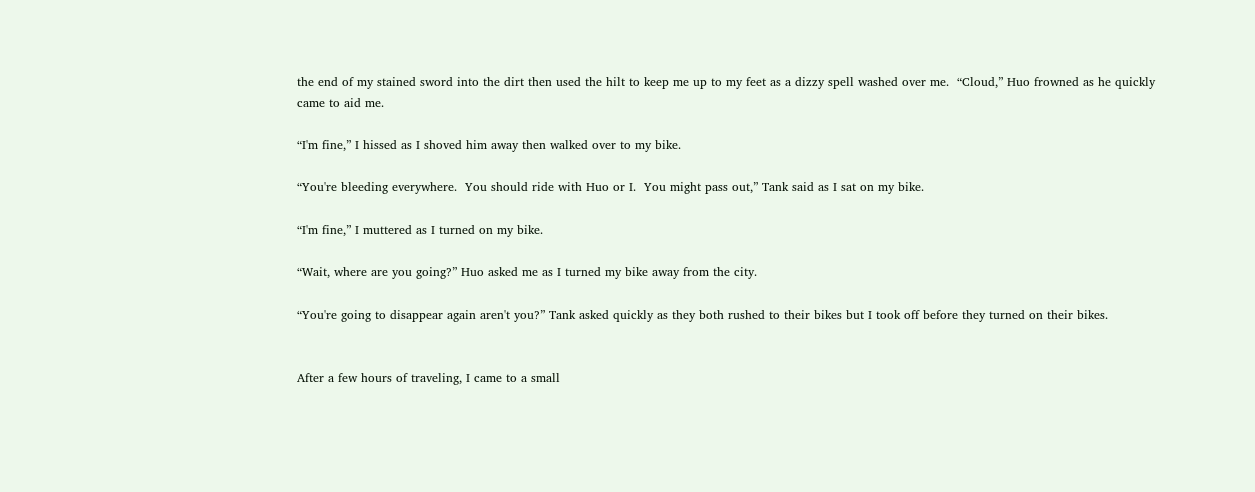the end of my stained sword into the dirt then used the hilt to keep me up to my feet as a dizzy spell washed over me.  “Cloud,” Huo frowned as he quickly came to aid me.

“I'm fine,” I hissed as I shoved him away then walked over to my bike.

“You're bleeding everywhere.  You should ride with Huo or I.  You might pass out,” Tank said as I sat on my bike.

“I'm fine,” I muttered as I turned on my bike.

“Wait, where are you going?” Huo asked me as I turned my bike away from the city.

“You're going to disappear again aren't you?” Tank asked quickly as they both rushed to their bikes but I took off before they turned on their bikes.


After a few hours of traveling, I came to a small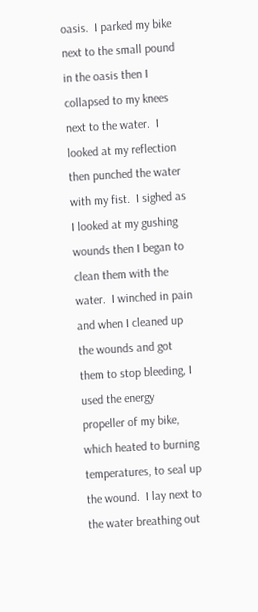oasis.  I parked my bike next to the small pound in the oasis then I collapsed to my knees next to the water.  I looked at my reflection then punched the water with my fist.  I sighed as I looked at my gushing wounds then I began to clean them with the water.  I winched in pain and when I cleaned up the wounds and got them to stop bleeding, I used the energy propeller of my bike, which heated to burning temperatures, to seal up the wound.  I lay next to the water breathing out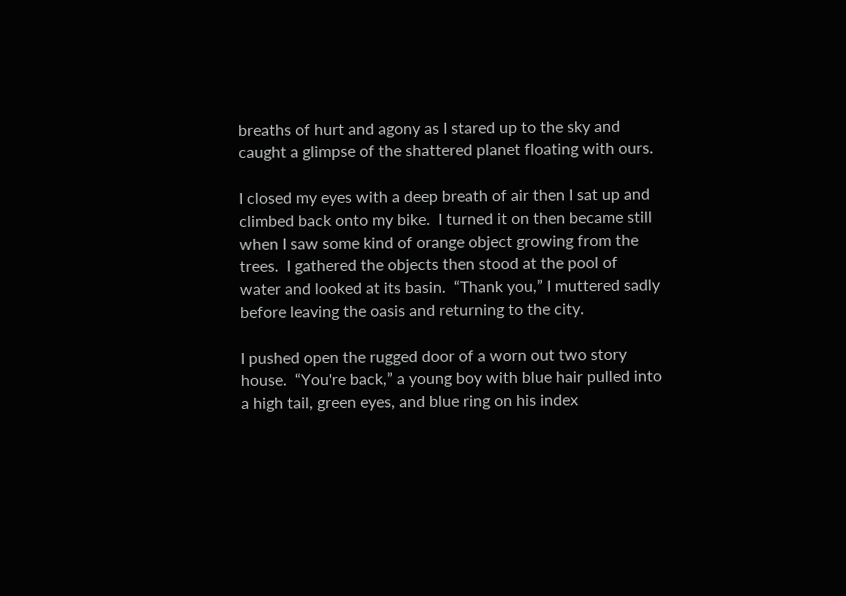breaths of hurt and agony as I stared up to the sky and caught a glimpse of the shattered planet floating with ours.

I closed my eyes with a deep breath of air then I sat up and climbed back onto my bike.  I turned it on then became still when I saw some kind of orange object growing from the trees.  I gathered the objects then stood at the pool of water and looked at its basin.  “Thank you,” I muttered sadly before leaving the oasis and returning to the city.

I pushed open the rugged door of a worn out two story house.  “You're back,” a young boy with blue hair pulled into a high tail, green eyes, and blue ring on his index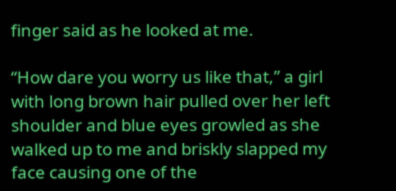finger said as he looked at me.

“How dare you worry us like that,” a girl with long brown hair pulled over her left shoulder and blue eyes growled as she walked up to me and briskly slapped my face causing one of the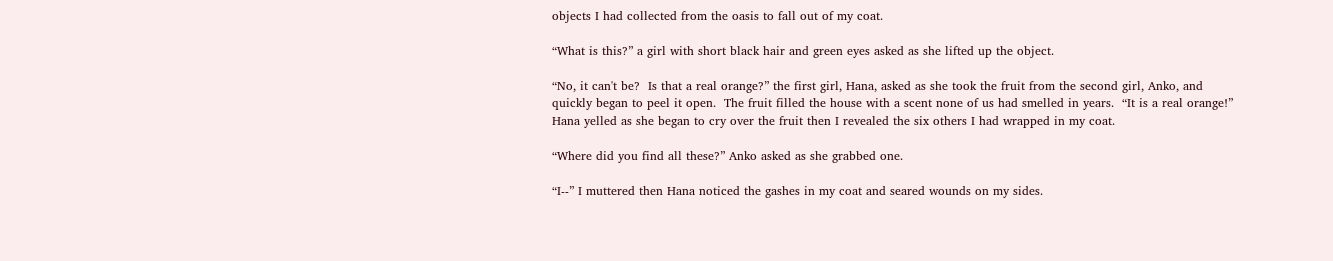objects I had collected from the oasis to fall out of my coat.

“What is this?” a girl with short black hair and green eyes asked as she lifted up the object.

“No, it can't be?  Is that a real orange?” the first girl, Hana, asked as she took the fruit from the second girl, Anko, and quickly began to peel it open.  The fruit filled the house with a scent none of us had smelled in years.  “It is a real orange!” Hana yelled as she began to cry over the fruit then I revealed the six others I had wrapped in my coat.

“Where did you find all these?” Anko asked as she grabbed one.

“I--” I muttered then Hana noticed the gashes in my coat and seared wounds on my sides.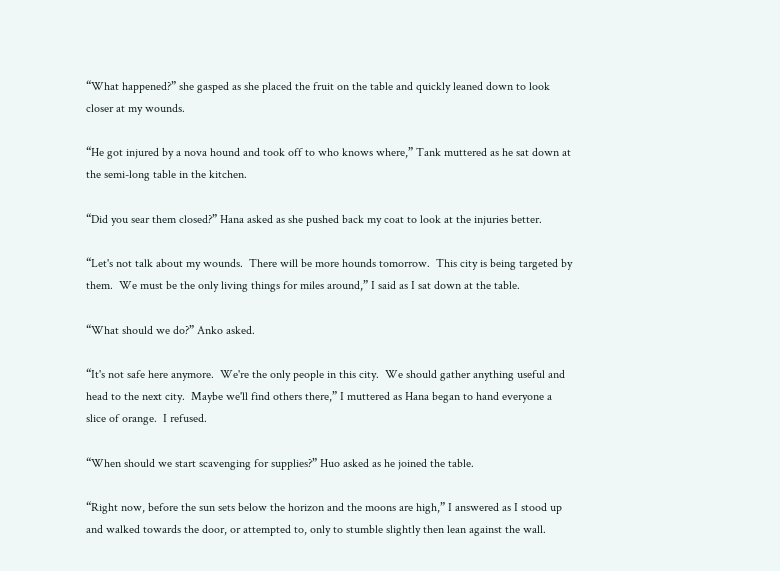“What happened?” she gasped as she placed the fruit on the table and quickly leaned down to look closer at my wounds.

“He got injured by a nova hound and took off to who knows where,” Tank muttered as he sat down at the semi-long table in the kitchen.

“Did you sear them closed?” Hana asked as she pushed back my coat to look at the injuries better.

“Let's not talk about my wounds.  There will be more hounds tomorrow.  This city is being targeted by them.  We must be the only living things for miles around,” I said as I sat down at the table.

“What should we do?” Anko asked.

“It's not safe here anymore.  We're the only people in this city.  We should gather anything useful and head to the next city.  Maybe we'll find others there,” I muttered as Hana began to hand everyone a slice of orange.  I refused.

“When should we start scavenging for supplies?” Huo asked as he joined the table.

“Right now, before the sun sets below the horizon and the moons are high,” I answered as I stood up and walked towards the door, or attempted to, only to stumble slightly then lean against the wall.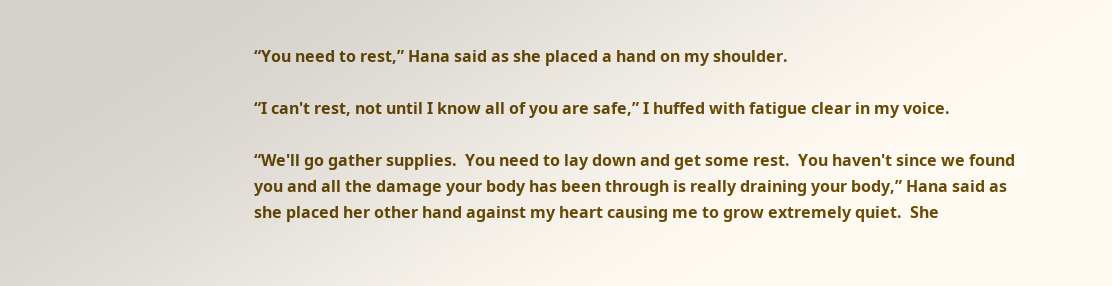“You need to rest,” Hana said as she placed a hand on my shoulder.

“I can't rest, not until I know all of you are safe,” I huffed with fatigue clear in my voice.

“We'll go gather supplies.  You need to lay down and get some rest.  You haven't since we found you and all the damage your body has been through is really draining your body,” Hana said as she placed her other hand against my heart causing me to grow extremely quiet.  She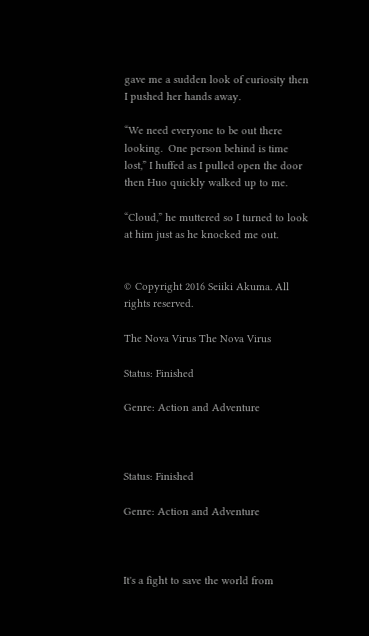gave me a sudden look of curiosity then I pushed her hands away.

“We need everyone to be out there looking.  One person behind is time lost,” I huffed as I pulled open the door then Huo quickly walked up to me.

“Cloud,” he muttered so I turned to look at him just as he knocked me out.


© Copyright 2016 Seiiki Akuma. All rights reserved.

The Nova Virus The Nova Virus

Status: Finished

Genre: Action and Adventure



Status: Finished

Genre: Action and Adventure



It's a fight to save the world from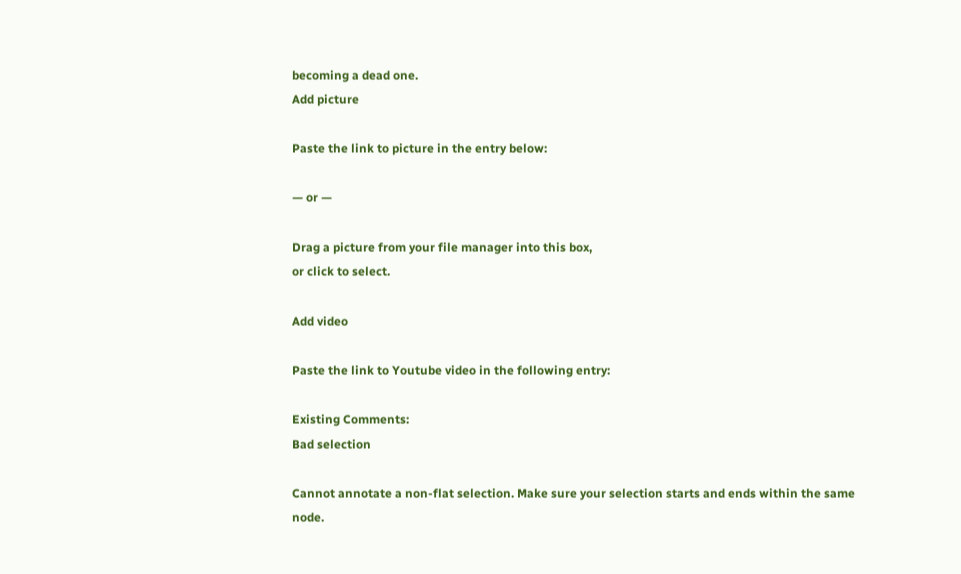becoming a dead one.
Add picture

Paste the link to picture in the entry below:

— or —

Drag a picture from your file manager into this box,
or click to select.

Add video

Paste the link to Youtube video in the following entry:

Existing Comments:
Bad selection

Cannot annotate a non-flat selection. Make sure your selection starts and ends within the same node.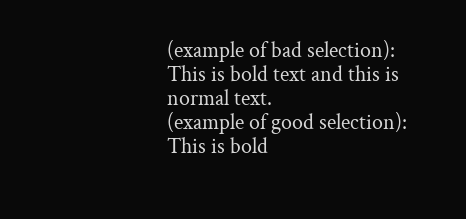(example of bad selection): This is bold text and this is normal text.
(example of good selection): This is bold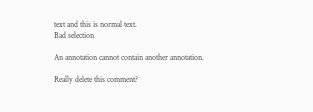text and this is normal text.
Bad selection

An annotation cannot contain another annotation.

Really delete this comment?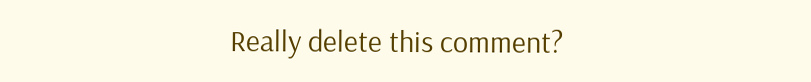Really delete this comment?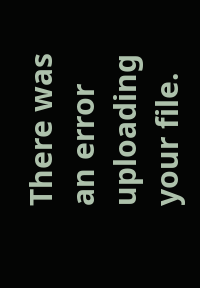There was an error uploading your file.